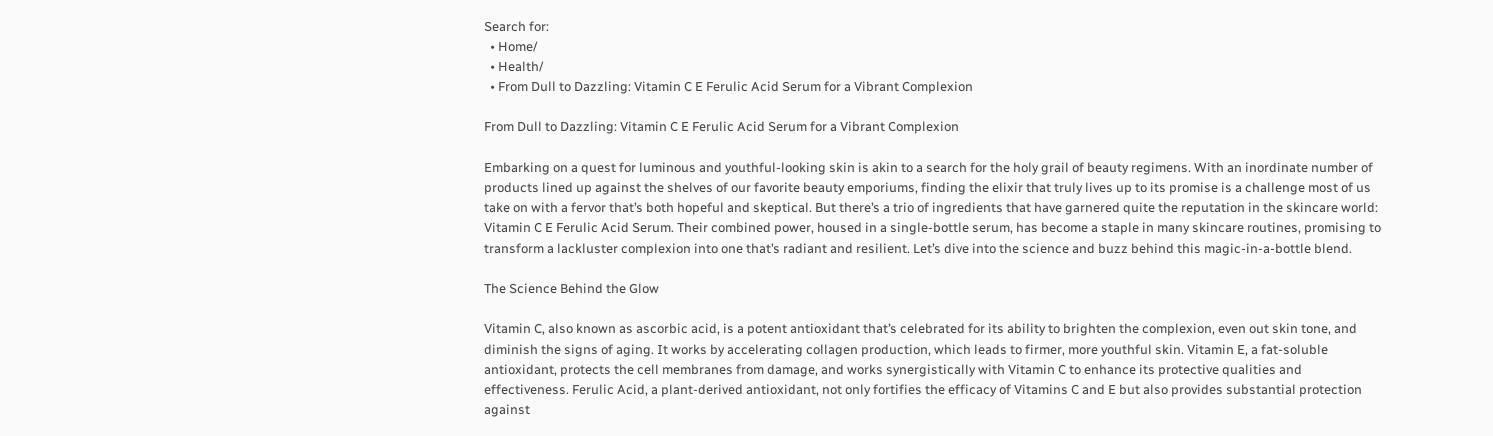Search for:
  • Home/
  • Health/
  • From Dull to Dazzling: Vitamin C E Ferulic Acid Serum for a Vibrant Complexion

From Dull to Dazzling: Vitamin C E Ferulic Acid Serum for a Vibrant Complexion

Embarking on a quest for luminous and youthful-looking skin is akin to a search for the holy grail of beauty regimens. With an inordinate number of products lined up against the shelves of our favorite beauty emporiums, finding the elixir that truly lives up to its promise is a challenge most of us take on with a fervor that’s both hopeful and skeptical. But there’s a trio of ingredients that have garnered quite the reputation in the skincare world: Vitamin C E Ferulic Acid Serum. Their combined power, housed in a single-bottle serum, has become a staple in many skincare routines, promising to transform a lackluster complexion into one that’s radiant and resilient. Let’s dive into the science and buzz behind this magic-in-a-bottle blend.

The Science Behind the Glow

Vitamin C, also known as ascorbic acid, is a potent antioxidant that’s celebrated for its ability to brighten the complexion, even out skin tone, and diminish the signs of aging. It works by accelerating collagen production, which leads to firmer, more youthful skin. Vitamin E, a fat-soluble antioxidant, protects the cell membranes from damage, and works synergistically with Vitamin C to enhance its protective qualities and effectiveness. Ferulic Acid, a plant-derived antioxidant, not only fortifies the efficacy of Vitamins C and E but also provides substantial protection against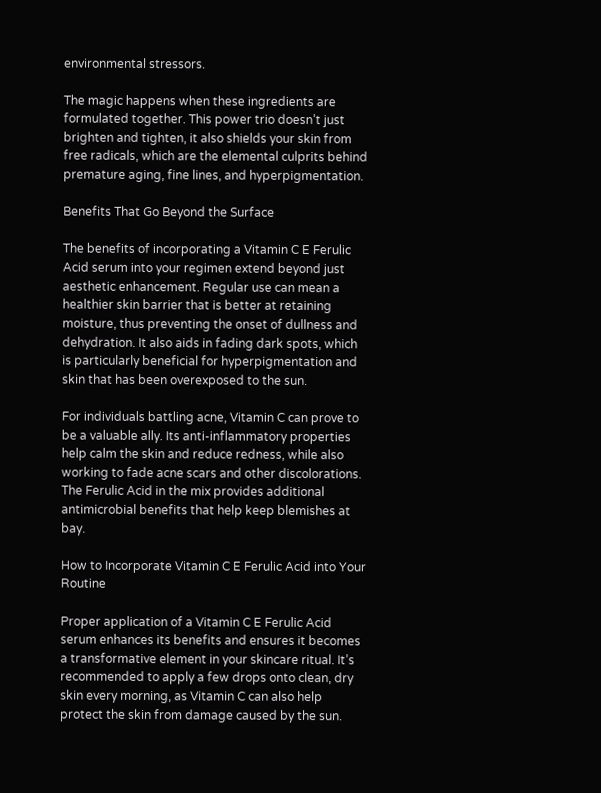environmental stressors.

The magic happens when these ingredients are formulated together. This power trio doesn’t just brighten and tighten, it also shields your skin from free radicals, which are the elemental culprits behind premature aging, fine lines, and hyperpigmentation.

Benefits That Go Beyond the Surface

The benefits of incorporating a Vitamin C E Ferulic Acid serum into your regimen extend beyond just aesthetic enhancement. Regular use can mean a healthier skin barrier that is better at retaining moisture, thus preventing the onset of dullness and dehydration. It also aids in fading dark spots, which is particularly beneficial for hyperpigmentation and skin that has been overexposed to the sun.

For individuals battling acne, Vitamin C can prove to be a valuable ally. Its anti-inflammatory properties help calm the skin and reduce redness, while also working to fade acne scars and other discolorations. The Ferulic Acid in the mix provides additional antimicrobial benefits that help keep blemishes at bay.

How to Incorporate Vitamin C E Ferulic Acid into Your Routine

Proper application of a Vitamin C E Ferulic Acid serum enhances its benefits and ensures it becomes a transformative element in your skincare ritual. It’s recommended to apply a few drops onto clean, dry skin every morning, as Vitamin C can also help protect the skin from damage caused by the sun.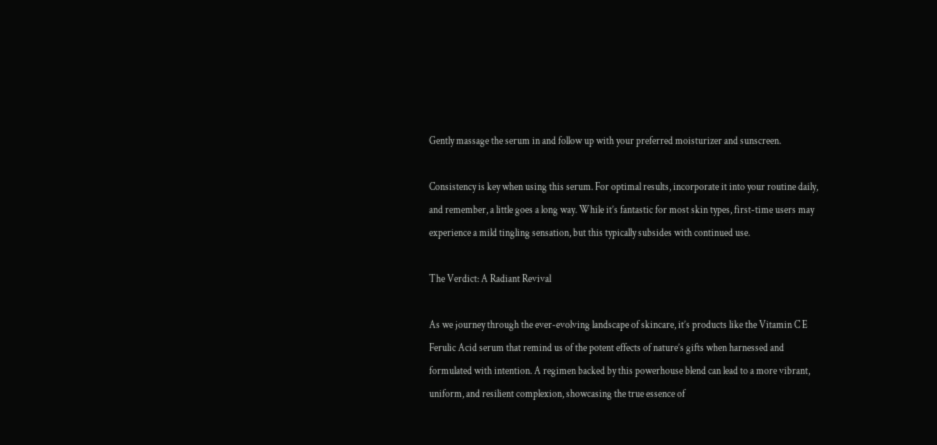Gently massage the serum in and follow up with your preferred moisturizer and sunscreen.

Consistency is key when using this serum. For optimal results, incorporate it into your routine daily, and remember, a little goes a long way. While it’s fantastic for most skin types, first-time users may experience a mild tingling sensation, but this typically subsides with continued use.

The Verdict: A Radiant Revival

As we journey through the ever-evolving landscape of skincare, it’s products like the Vitamin C E Ferulic Acid serum that remind us of the potent effects of nature’s gifts when harnessed and formulated with intention. A regimen backed by this powerhouse blend can lead to a more vibrant, uniform, and resilient complexion, showcasing the true essence of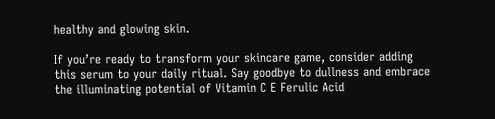healthy and glowing skin.

If you’re ready to transform your skincare game, consider adding this serum to your daily ritual. Say goodbye to dullness and embrace the illuminating potential of Vitamin C E Ferulic Acid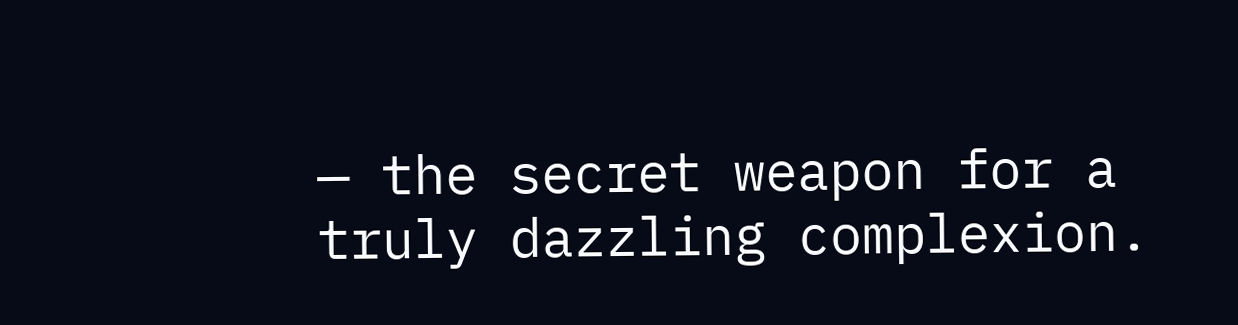— the secret weapon for a truly dazzling complexion.